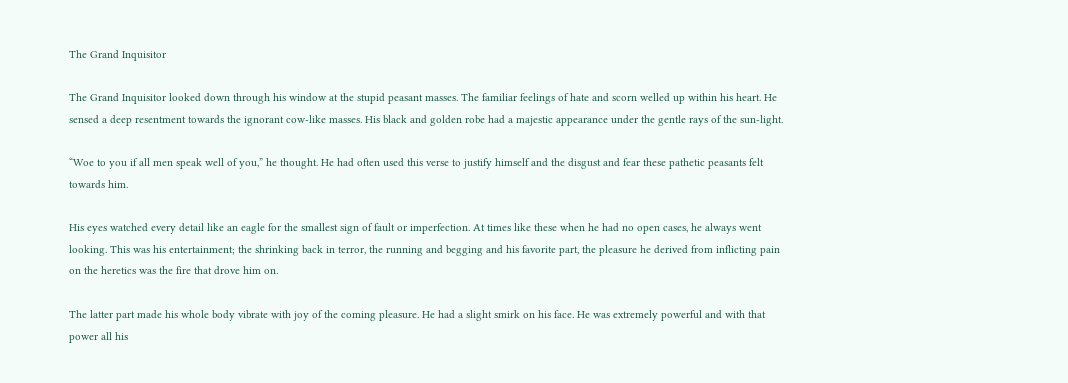The Grand Inquisitor

The Grand Inquisitor looked down through his window at the stupid peasant masses. The familiar feelings of hate and scorn welled up within his heart. He sensed a deep resentment towards the ignorant cow-like masses. His black and golden robe had a majestic appearance under the gentle rays of the sun-light.

“Woe to you if all men speak well of you,” he thought. He had often used this verse to justify himself and the disgust and fear these pathetic peasants felt towards him.

His eyes watched every detail like an eagle for the smallest sign of fault or imperfection. At times like these when he had no open cases, he always went looking. This was his entertainment; the shrinking back in terror, the running and begging and his favorite part, the pleasure he derived from inflicting pain on the heretics was the fire that drove him on.

The latter part made his whole body vibrate with joy of the coming pleasure. He had a slight smirk on his face. He was extremely powerful and with that power all his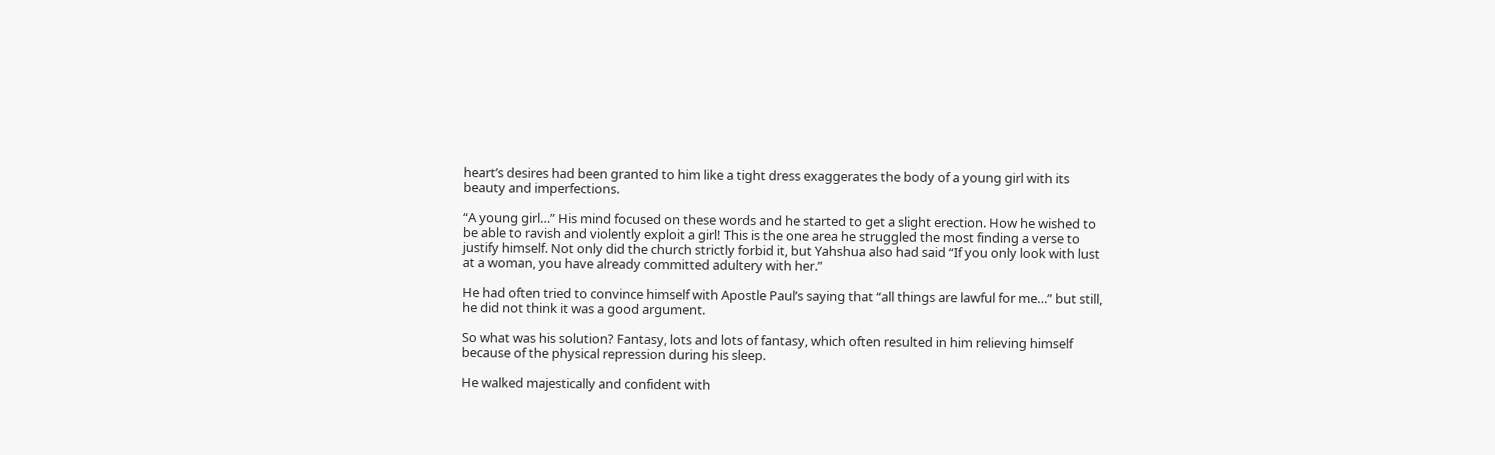heart’s desires had been granted to him like a tight dress exaggerates the body of a young girl with its beauty and imperfections.

“A young girl…” His mind focused on these words and he started to get a slight erection. How he wished to be able to ravish and violently exploit a girl! This is the one area he struggled the most finding a verse to justify himself. Not only did the church strictly forbid it, but Yahshua also had said “If you only look with lust at a woman, you have already committed adultery with her.”

He had often tried to convince himself with Apostle Paul’s saying that “all things are lawful for me…” but still, he did not think it was a good argument.

So what was his solution? Fantasy, lots and lots of fantasy, which often resulted in him relieving himself because of the physical repression during his sleep.

He walked majestically and confident with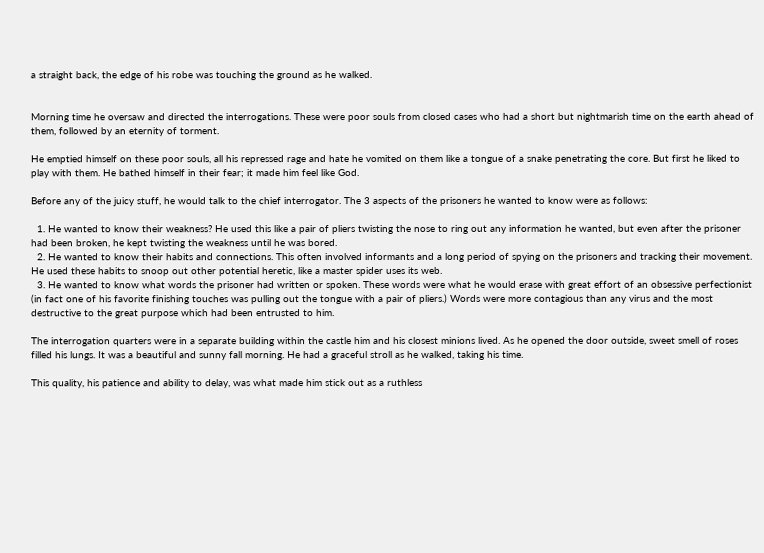a straight back, the edge of his robe was touching the ground as he walked.


Morning time he oversaw and directed the interrogations. These were poor souls from closed cases who had a short but nightmarish time on the earth ahead of them, followed by an eternity of torment.

He emptied himself on these poor souls, all his repressed rage and hate he vomited on them like a tongue of a snake penetrating the core. But first he liked to play with them. He bathed himself in their fear; it made him feel like God.

Before any of the juicy stuff, he would talk to the chief interrogator. The 3 aspects of the prisoners he wanted to know were as follows:

  1. He wanted to know their weakness? He used this like a pair of pliers twisting the nose to ring out any information he wanted, but even after the prisoner had been broken, he kept twisting the weakness until he was bored.
  2. He wanted to know their habits and connections. This often involved informants and a long period of spying on the prisoners and tracking their movement. He used these habits to snoop out other potential heretic, like a master spider uses its web.
  3. He wanted to know what words the prisoner had written or spoken. These words were what he would erase with great effort of an obsessive perfectionist (in fact one of his favorite finishing touches was pulling out the tongue with a pair of pliers.) Words were more contagious than any virus and the most destructive to the great purpose which had been entrusted to him.

The interrogation quarters were in a separate building within the castle him and his closest minions lived. As he opened the door outside, sweet smell of roses filled his lungs. It was a beautiful and sunny fall morning. He had a graceful stroll as he walked, taking his time.

This quality, his patience and ability to delay, was what made him stick out as a ruthless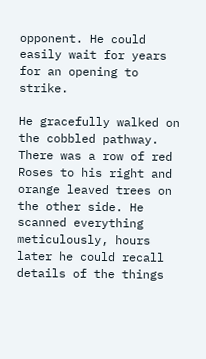opponent. He could easily wait for years for an opening to strike.

He gracefully walked on the cobbled pathway. There was a row of red Roses to his right and orange leaved trees on the other side. He scanned everything meticulously, hours later he could recall details of the things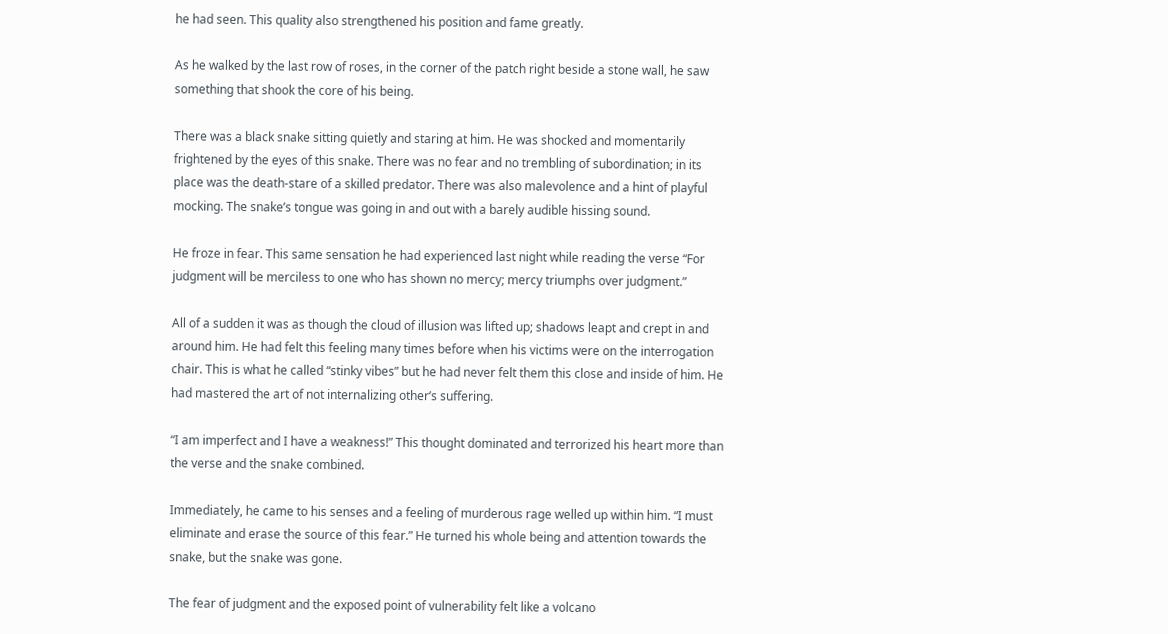he had seen. This quality also strengthened his position and fame greatly.

As he walked by the last row of roses, in the corner of the patch right beside a stone wall, he saw something that shook the core of his being.

There was a black snake sitting quietly and staring at him. He was shocked and momentarily frightened by the eyes of this snake. There was no fear and no trembling of subordination; in its place was the death-stare of a skilled predator. There was also malevolence and a hint of playful mocking. The snake’s tongue was going in and out with a barely audible hissing sound.

He froze in fear. This same sensation he had experienced last night while reading the verse “For judgment will be merciless to one who has shown no mercy; mercy triumphs over judgment.”

All of a sudden it was as though the cloud of illusion was lifted up; shadows leapt and crept in and around him. He had felt this feeling many times before when his victims were on the interrogation chair. This is what he called “stinky vibes” but he had never felt them this close and inside of him. He had mastered the art of not internalizing other’s suffering.

“I am imperfect and I have a weakness!” This thought dominated and terrorized his heart more than the verse and the snake combined.

Immediately, he came to his senses and a feeling of murderous rage welled up within him. “I must eliminate and erase the source of this fear.” He turned his whole being and attention towards the snake, but the snake was gone.

The fear of judgment and the exposed point of vulnerability felt like a volcano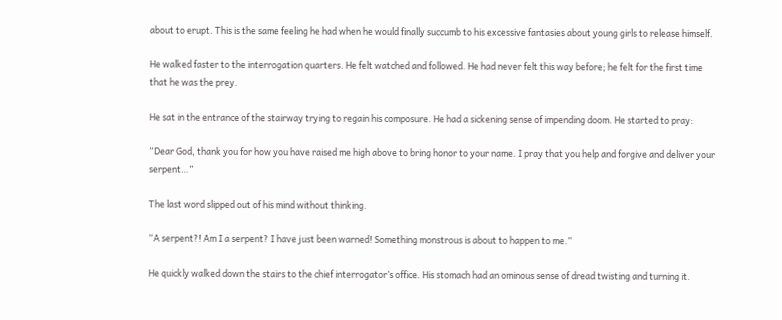about to erupt. This is the same feeling he had when he would finally succumb to his excessive fantasies about young girls to release himself.

He walked faster to the interrogation quarters. He felt watched and followed. He had never felt this way before; he felt for the first time that he was the prey.

He sat in the entrance of the stairway trying to regain his composure. He had a sickening sense of impending doom. He started to pray:

“Dear God, thank you for how you have raised me high above to bring honor to your name. I pray that you help and forgive and deliver your serpent…”

The last word slipped out of his mind without thinking.

“A serpent?! Am I a serpent? I have just been warned! Something monstrous is about to happen to me.”

He quickly walked down the stairs to the chief interrogator’s office. His stomach had an ominous sense of dread twisting and turning it.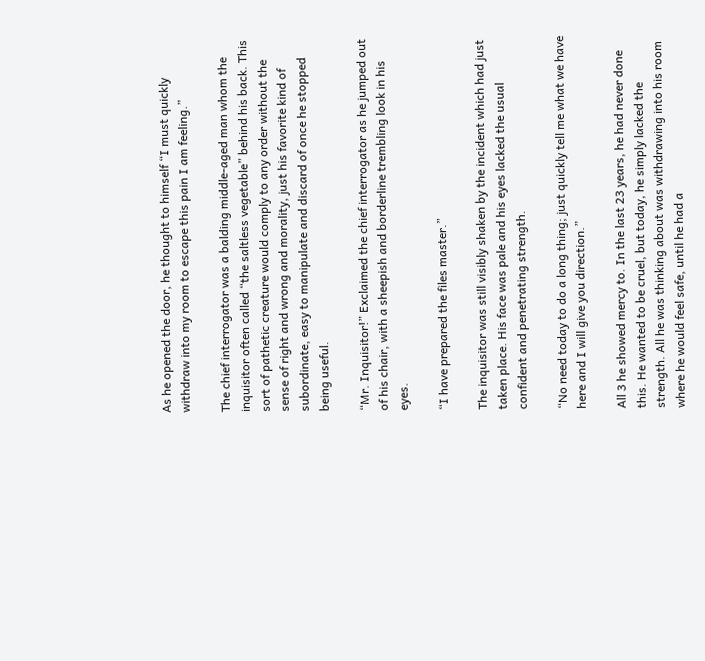As he opened the door, he thought to himself “I must quickly withdraw into my room to escape this pain I am feeling.”

The chief interrogator was a balding middle-aged man whom the inquisitor often called “the saltless vegetable” behind his back. This sort of pathetic creature would comply to any order without the sense of right and wrong and morality, just his favorite kind of subordinate, easy to manipulate and discard of once he stopped being useful.

“Mr. Inquisitor!” Exclaimed the chief interrogator as he jumped out of his chair, with a sheepish and borderline trembling look in his eyes.

“I have prepared the files master.”

The inquisitor was still visibly shaken by the incident which had just taken place. His face was pale and his eyes lacked the usual confident and penetrating strength.

“No need today to do a long thing; just quickly tell me what we have here and I will give you direction.”

All 3 he showed mercy to. In the last 23 years, he had never done this. He wanted to be cruel, but today, he simply lacked the strength. All he was thinking about was withdrawing into his room where he would feel safe, until he had a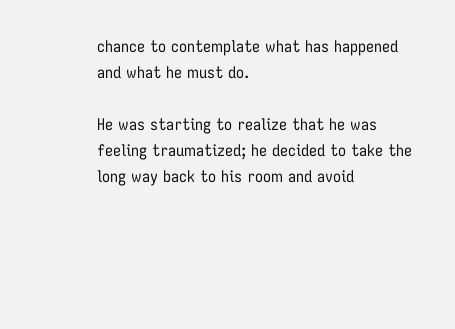chance to contemplate what has happened and what he must do.

He was starting to realize that he was feeling traumatized; he decided to take the long way back to his room and avoid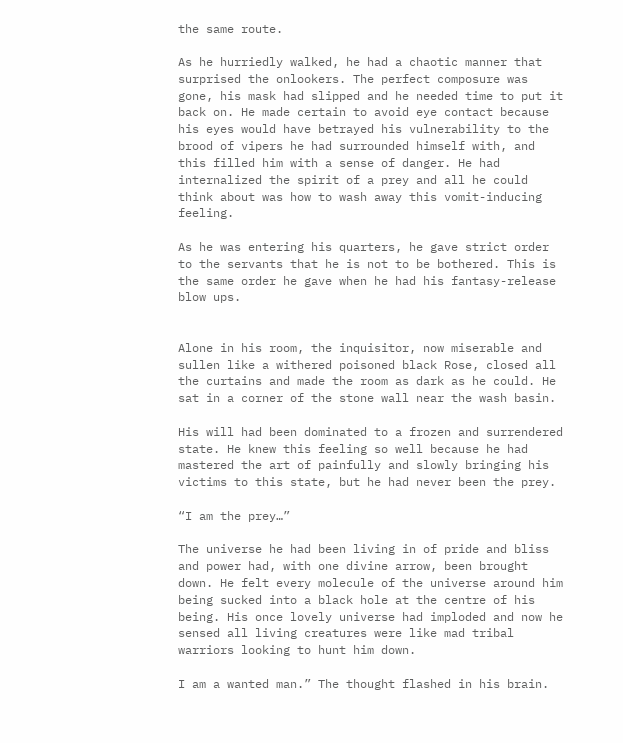the same route.

As he hurriedly walked, he had a chaotic manner that surprised the onlookers. The perfect composure was gone, his mask had slipped and he needed time to put it back on. He made certain to avoid eye contact because his eyes would have betrayed his vulnerability to the brood of vipers he had surrounded himself with, and this filled him with a sense of danger. He had internalized the spirit of a prey and all he could think about was how to wash away this vomit-inducing feeling.

As he was entering his quarters, he gave strict order to the servants that he is not to be bothered. This is the same order he gave when he had his fantasy-release blow ups.


Alone in his room, the inquisitor, now miserable and sullen like a withered poisoned black Rose, closed all the curtains and made the room as dark as he could. He sat in a corner of the stone wall near the wash basin.

His will had been dominated to a frozen and surrendered state. He knew this feeling so well because he had mastered the art of painfully and slowly bringing his victims to this state, but he had never been the prey.

“I am the prey…”

The universe he had been living in of pride and bliss and power had, with one divine arrow, been brought down. He felt every molecule of the universe around him being sucked into a black hole at the centre of his being. His once lovely universe had imploded and now he sensed all living creatures were like mad tribal warriors looking to hunt him down.

I am a wanted man.” The thought flashed in his brain.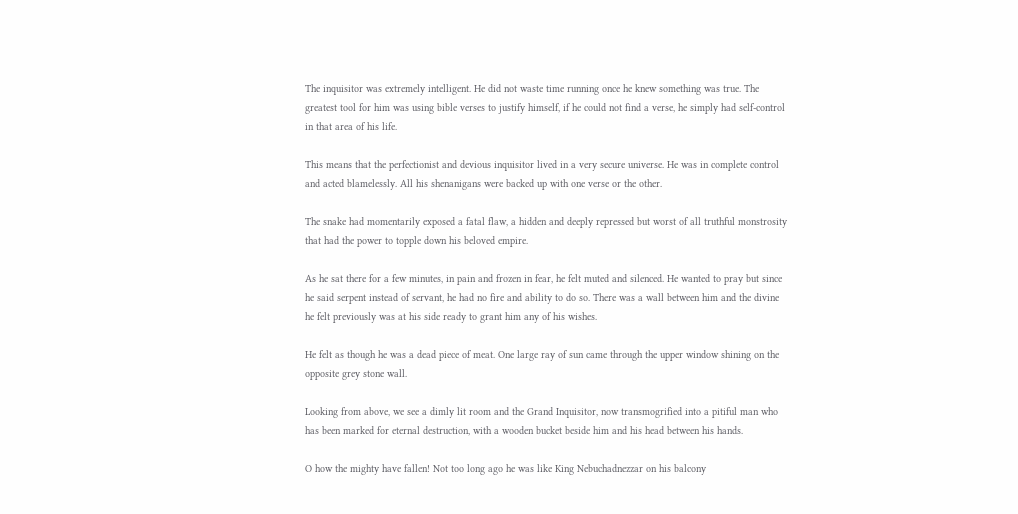The inquisitor was extremely intelligent. He did not waste time running once he knew something was true. The greatest tool for him was using bible verses to justify himself, if he could not find a verse, he simply had self-control in that area of his life.

This means that the perfectionist and devious inquisitor lived in a very secure universe. He was in complete control and acted blamelessly. All his shenanigans were backed up with one verse or the other.

The snake had momentarily exposed a fatal flaw, a hidden and deeply repressed but worst of all truthful monstrosity that had the power to topple down his beloved empire.

As he sat there for a few minutes, in pain and frozen in fear, he felt muted and silenced. He wanted to pray but since he said serpent instead of servant, he had no fire and ability to do so. There was a wall between him and the divine he felt previously was at his side ready to grant him any of his wishes.

He felt as though he was a dead piece of meat. One large ray of sun came through the upper window shining on the opposite grey stone wall.

Looking from above, we see a dimly lit room and the Grand Inquisitor, now transmogrified into a pitiful man who has been marked for eternal destruction, with a wooden bucket beside him and his head between his hands.

O how the mighty have fallen! Not too long ago he was like King Nebuchadnezzar on his balcony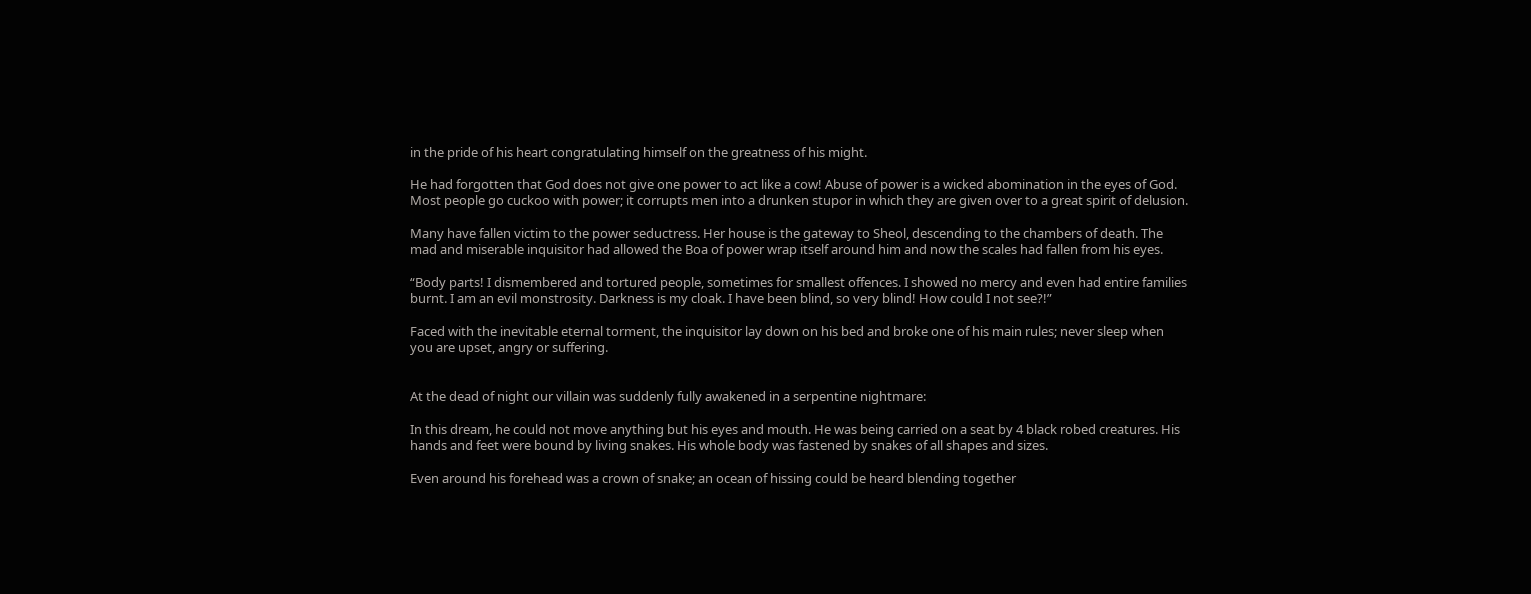in the pride of his heart congratulating himself on the greatness of his might.

He had forgotten that God does not give one power to act like a cow! Abuse of power is a wicked abomination in the eyes of God. Most people go cuckoo with power; it corrupts men into a drunken stupor in which they are given over to a great spirit of delusion.

Many have fallen victim to the power seductress. Her house is the gateway to Sheol, descending to the chambers of death. The mad and miserable inquisitor had allowed the Boa of power wrap itself around him and now the scales had fallen from his eyes.

“Body parts! I dismembered and tortured people, sometimes for smallest offences. I showed no mercy and even had entire families burnt. I am an evil monstrosity. Darkness is my cloak. I have been blind, so very blind! How could I not see?!”

Faced with the inevitable eternal torment, the inquisitor lay down on his bed and broke one of his main rules; never sleep when you are upset, angry or suffering.


At the dead of night our villain was suddenly fully awakened in a serpentine nightmare:

In this dream, he could not move anything but his eyes and mouth. He was being carried on a seat by 4 black robed creatures. His hands and feet were bound by living snakes. His whole body was fastened by snakes of all shapes and sizes.

Even around his forehead was a crown of snake; an ocean of hissing could be heard blending together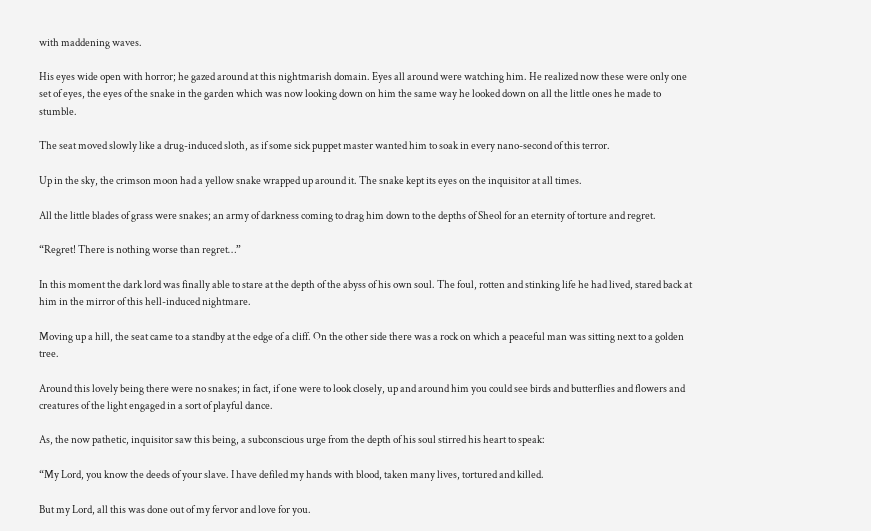with maddening waves.

His eyes wide open with horror; he gazed around at this nightmarish domain. Eyes all around were watching him. He realized now these were only one set of eyes, the eyes of the snake in the garden which was now looking down on him the same way he looked down on all the little ones he made to stumble.

The seat moved slowly like a drug-induced sloth, as if some sick puppet master wanted him to soak in every nano-second of this terror.

Up in the sky, the crimson moon had a yellow snake wrapped up around it. The snake kept its eyes on the inquisitor at all times.

All the little blades of grass were snakes; an army of darkness coming to drag him down to the depths of Sheol for an eternity of torture and regret.

“Regret! There is nothing worse than regret…”

In this moment the dark lord was finally able to stare at the depth of the abyss of his own soul. The foul, rotten and stinking life he had lived, stared back at him in the mirror of this hell-induced nightmare.

Moving up a hill, the seat came to a standby at the edge of a cliff. On the other side there was a rock on which a peaceful man was sitting next to a golden tree.

Around this lovely being there were no snakes; in fact, if one were to look closely, up and around him you could see birds and butterflies and flowers and creatures of the light engaged in a sort of playful dance.

As, the now pathetic, inquisitor saw this being, a subconscious urge from the depth of his soul stirred his heart to speak:

“My Lord, you know the deeds of your slave. I have defiled my hands with blood, taken many lives, tortured and killed.

But my Lord, all this was done out of my fervor and love for you.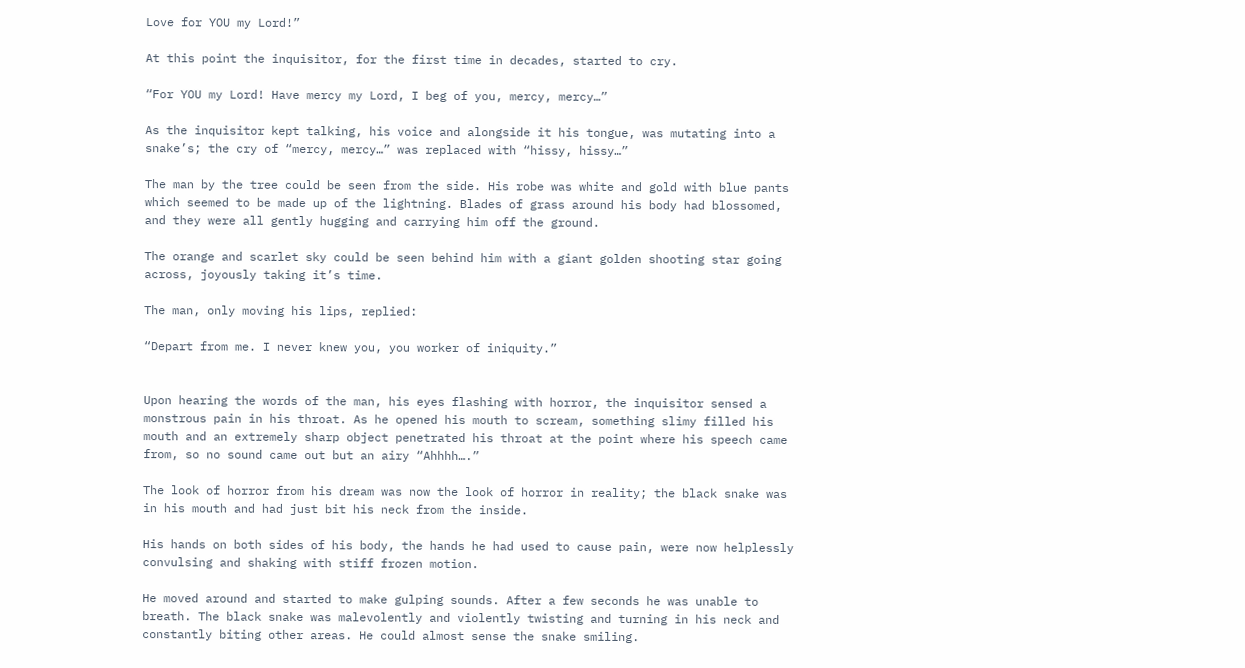Love for YOU my Lord!”

At this point the inquisitor, for the first time in decades, started to cry.

“For YOU my Lord! Have mercy my Lord, I beg of you, mercy, mercy…”

As the inquisitor kept talking, his voice and alongside it his tongue, was mutating into a snake’s; the cry of “mercy, mercy…” was replaced with “hissy, hissy…”

The man by the tree could be seen from the side. His robe was white and gold with blue pants which seemed to be made up of the lightning. Blades of grass around his body had blossomed, and they were all gently hugging and carrying him off the ground.

The orange and scarlet sky could be seen behind him with a giant golden shooting star going across, joyously taking it’s time.

The man, only moving his lips, replied:

“Depart from me. I never knew you, you worker of iniquity.”


Upon hearing the words of the man, his eyes flashing with horror, the inquisitor sensed a monstrous pain in his throat. As he opened his mouth to scream, something slimy filled his mouth and an extremely sharp object penetrated his throat at the point where his speech came from, so no sound came out but an airy “Ahhhh….”

The look of horror from his dream was now the look of horror in reality; the black snake was in his mouth and had just bit his neck from the inside.

His hands on both sides of his body, the hands he had used to cause pain, were now helplessly convulsing and shaking with stiff frozen motion.

He moved around and started to make gulping sounds. After a few seconds he was unable to breath. The black snake was malevolently and violently twisting and turning in his neck and constantly biting other areas. He could almost sense the snake smiling.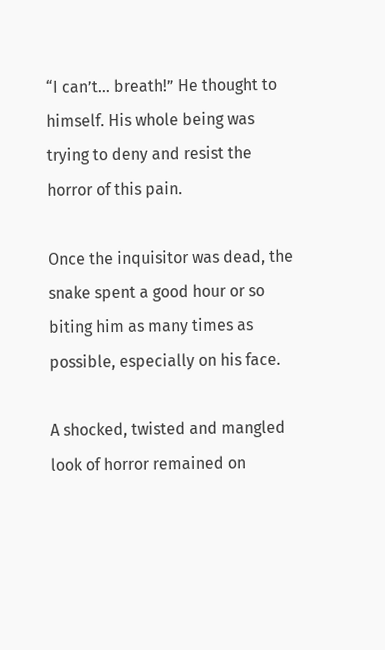“I can’t… breath!” He thought to himself. His whole being was trying to deny and resist the horror of this pain.

Once the inquisitor was dead, the snake spent a good hour or so biting him as many times as possible, especially on his face.

A shocked, twisted and mangled look of horror remained on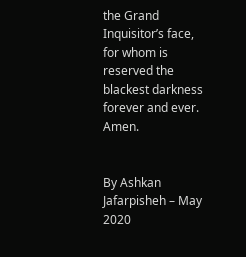the Grand Inquisitor’s face, for whom is reserved the blackest darkness forever and ever. Amen.


By Ashkan Jafarpisheh – May 2020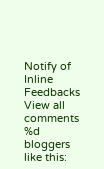Notify of
Inline Feedbacks
View all comments
%d bloggers like this: